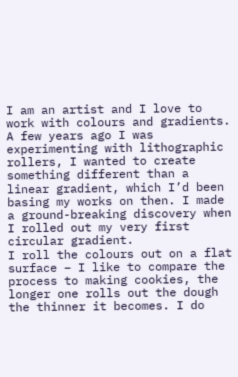I am an artist and I love to work with colours and gradients. A few years ago I was experimenting with lithographic rollers, I wanted to create something different than a linear gradient, which I’d been basing my works on then. I made a ground-breaking discovery when I rolled out my very first circular gradient.
I roll the colours out on a flat surface – I like to compare the process to making cookies, the longer one rolls out the dough the thinner it becomes. I do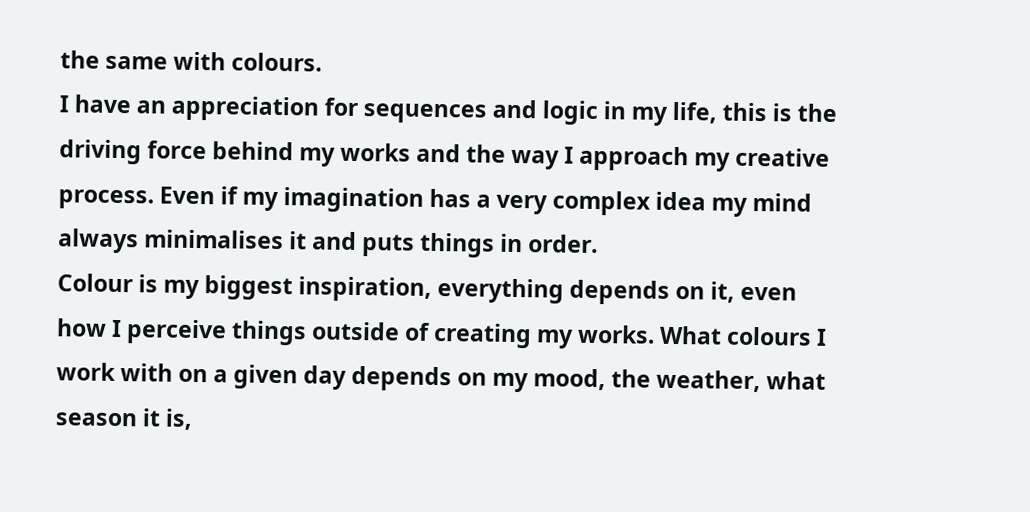the same with colours.
I have an appreciation for sequences and logic in my life, this is the driving force behind my works and the way I approach my creative process. Even if my imagination has a very complex idea my mind always minimalises it and puts things in order.
Colour is my biggest inspiration, everything depends on it, even how I perceive things outside of creating my works. What colours I work with on a given day depends on my mood, the weather, what season it is,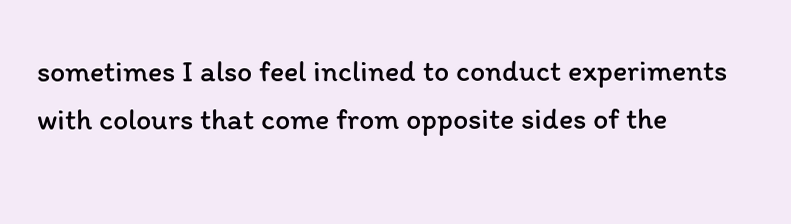sometimes I also feel inclined to conduct experiments with colours that come from opposite sides of the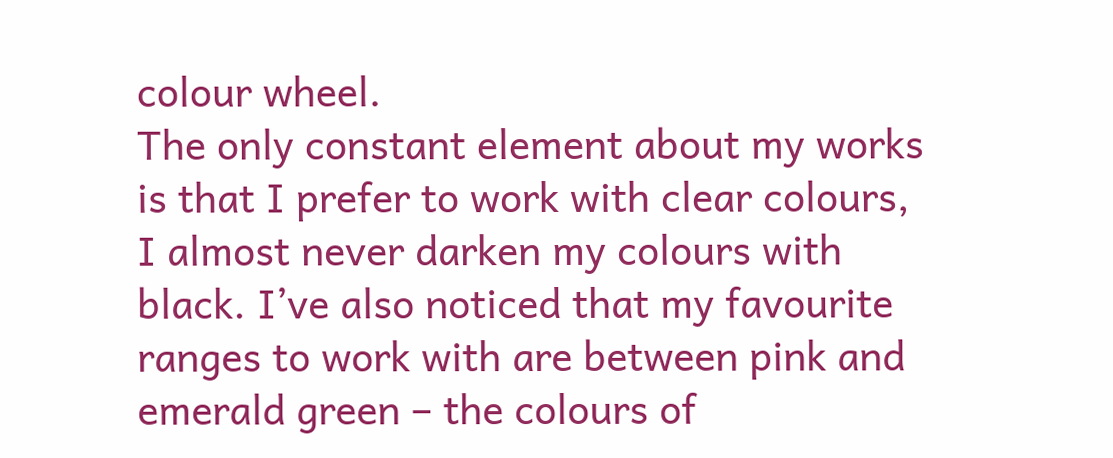colour wheel.
The only constant element about my works is that I prefer to work with clear colours, I almost never darken my colours with black. I’ve also noticed that my favourite ranges to work with are between pink and emerald green – the colours of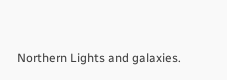Northern Lights and galaxies.